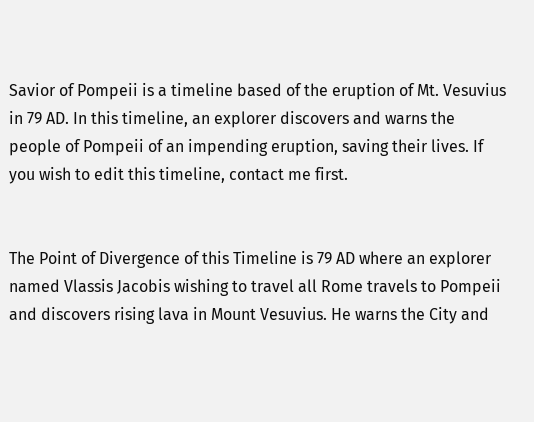Savior of Pompeii is a timeline based of the eruption of Mt. Vesuvius in 79 AD. In this timeline, an explorer discovers and warns the people of Pompeii of an impending eruption, saving their lives. If you wish to edit this timeline, contact me first.


The Point of Divergence of this Timeline is 79 AD where an explorer named Vlassis Jacobis wishing to travel all Rome travels to Pompeii and discovers rising lava in Mount Vesuvius. He warns the City and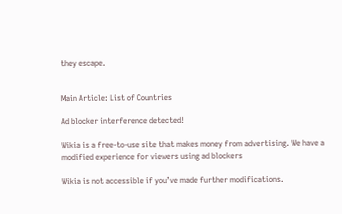they escape.


Main Article: List of Countries

Ad blocker interference detected!

Wikia is a free-to-use site that makes money from advertising. We have a modified experience for viewers using ad blockers

Wikia is not accessible if you’ve made further modifications.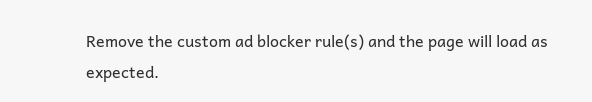Remove the custom ad blocker rule(s) and the page will load as expected.